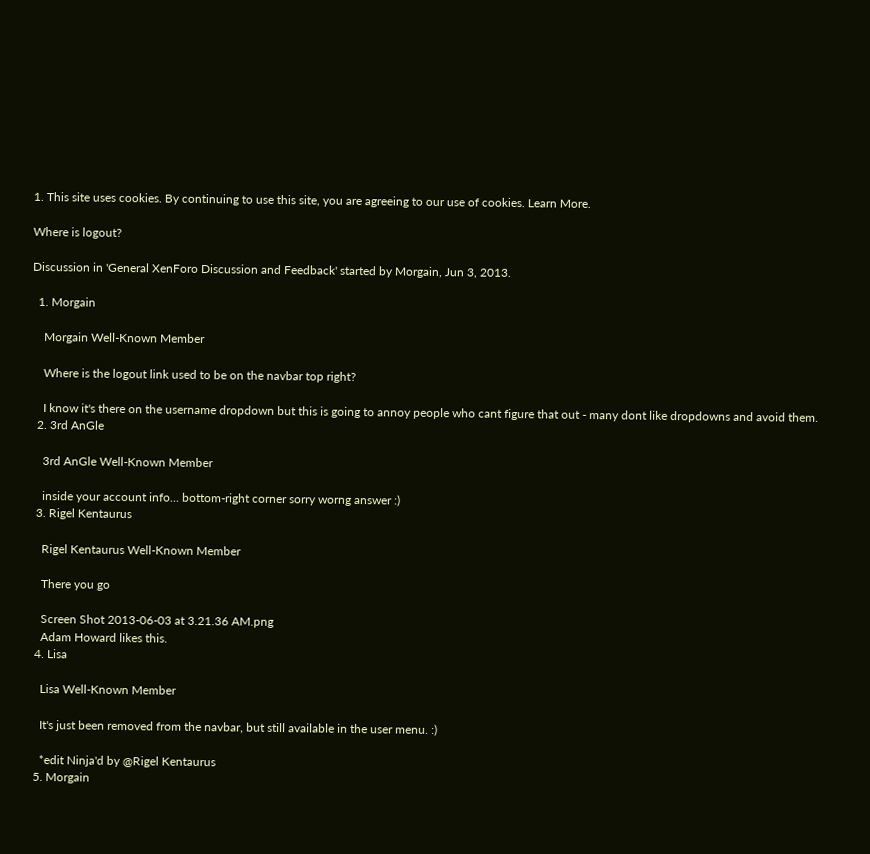1. This site uses cookies. By continuing to use this site, you are agreeing to our use of cookies. Learn More.

Where is logout?

Discussion in 'General XenForo Discussion and Feedback' started by Morgain, Jun 3, 2013.

  1. Morgain

    Morgain Well-Known Member

    Where is the logout link used to be on the navbar top right?

    I know it's there on the username dropdown but this is going to annoy people who cant figure that out - many dont like dropdowns and avoid them.
  2. 3rd AnGle

    3rd AnGle Well-Known Member

    inside your account info... bottom-right corner sorry worng answer :)
  3. Rigel Kentaurus

    Rigel Kentaurus Well-Known Member

    There you go

    Screen Shot 2013-06-03 at 3.21.36 AM.png
    Adam Howard likes this.
  4. Lisa

    Lisa Well-Known Member

    It's just been removed from the navbar, but still available in the user menu. :)

    *edit Ninja'd by @Rigel Kentaurus
  5. Morgain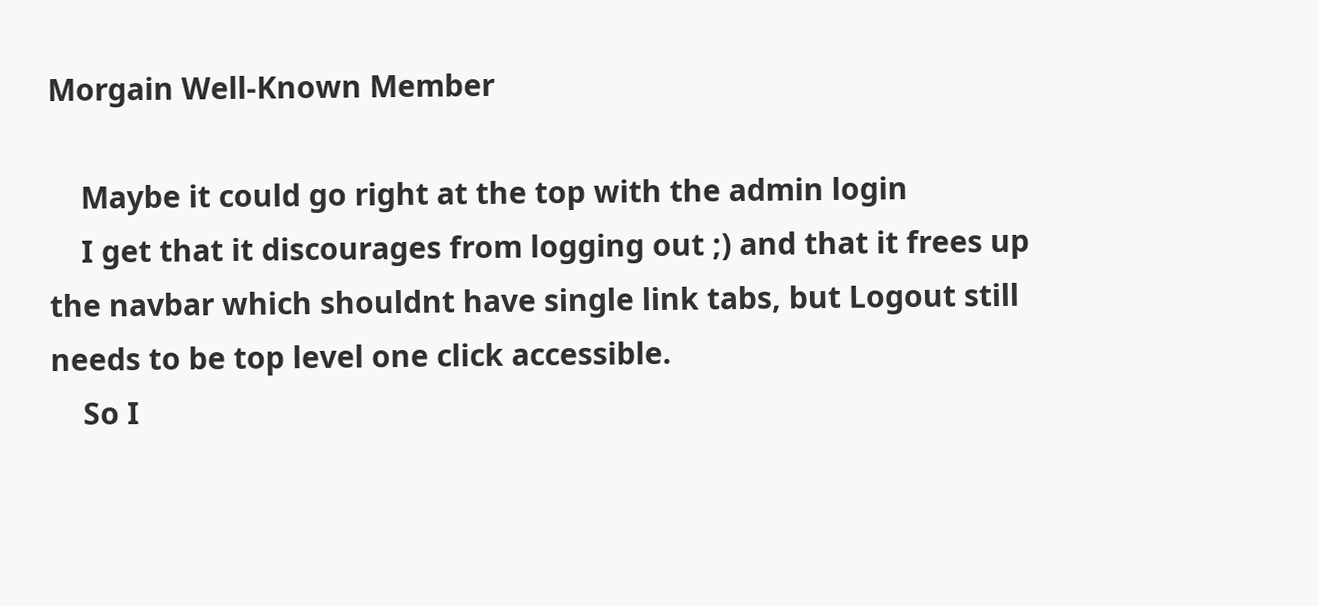Morgain Well-Known Member

    Maybe it could go right at the top with the admin login
    I get that it discourages from logging out ;) and that it frees up the navbar which shouldnt have single link tabs, but Logout still needs to be top level one click accessible.
    So I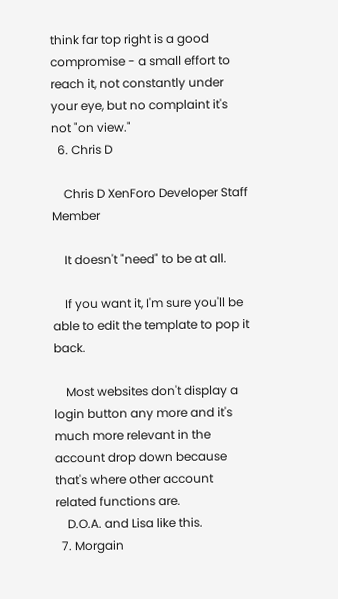think far top right is a good compromise - a small effort to reach it, not constantly under your eye, but no complaint it's not "on view."
  6. Chris D

    Chris D XenForo Developer Staff Member

    It doesn't "need" to be at all.

    If you want it, I'm sure you'll be able to edit the template to pop it back.

    Most websites don't display a login button any more and it's much more relevant in the account drop down because that's where other account related functions are.
    D.O.A. and Lisa like this.
  7. Morgain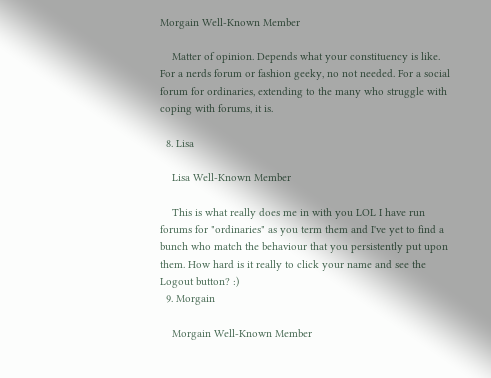Morgain Well-Known Member

    Matter of opinion. Depends what your constituency is like. For a nerds forum or fashion geeky, no not needed. For a social forum for ordinaries, extending to the many who struggle with coping with forums, it is.

  8. Lisa

    Lisa Well-Known Member

    This is what really does me in with you LOL I have run forums for "ordinaries" as you term them and I've yet to find a bunch who match the behaviour that you persistently put upon them. How hard is it really to click your name and see the Logout button? :)
  9. Morgain

    Morgain Well-Known Member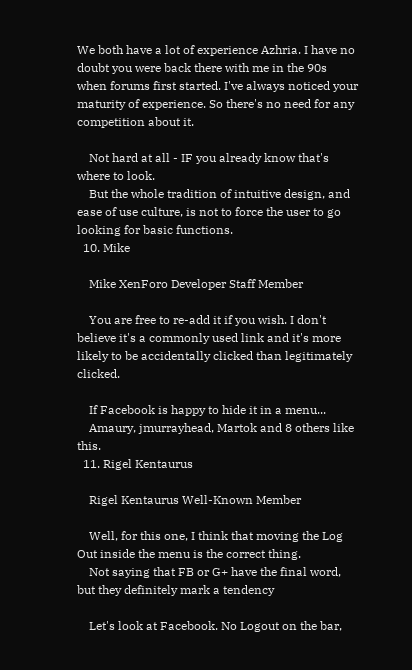We both have a lot of experience Azhria. I have no doubt you were back there with me in the 90s when forums first started. I've always noticed your maturity of experience. So there's no need for any competition about it.

    Not hard at all - IF you already know that's where to look.
    But the whole tradition of intuitive design, and ease of use culture, is not to force the user to go looking for basic functions.
  10. Mike

    Mike XenForo Developer Staff Member

    You are free to re-add it if you wish. I don't believe it's a commonly used link and it's more likely to be accidentally clicked than legitimately clicked.

    If Facebook is happy to hide it in a menu...
    Amaury, jmurrayhead, Martok and 8 others like this.
  11. Rigel Kentaurus

    Rigel Kentaurus Well-Known Member

    Well, for this one, I think that moving the Log Out inside the menu is the correct thing.
    Not saying that FB or G+ have the final word, but they definitely mark a tendency

    Let's look at Facebook. No Logout on the bar,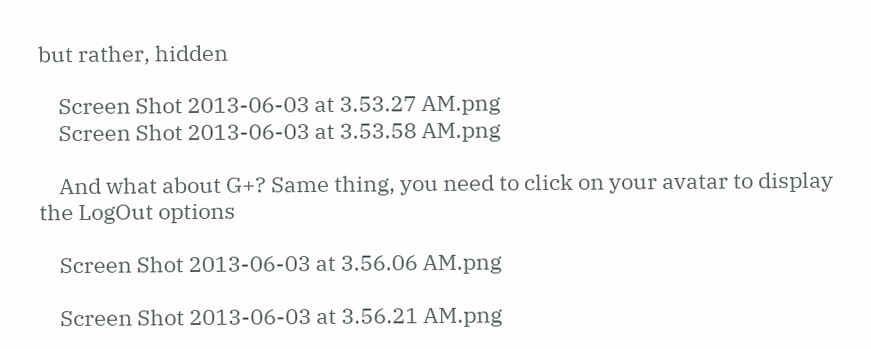but rather, hidden

    Screen Shot 2013-06-03 at 3.53.27 AM.png
    Screen Shot 2013-06-03 at 3.53.58 AM.png

    And what about G+? Same thing, you need to click on your avatar to display the LogOut options

    Screen Shot 2013-06-03 at 3.56.06 AM.png

    Screen Shot 2013-06-03 at 3.56.21 AM.png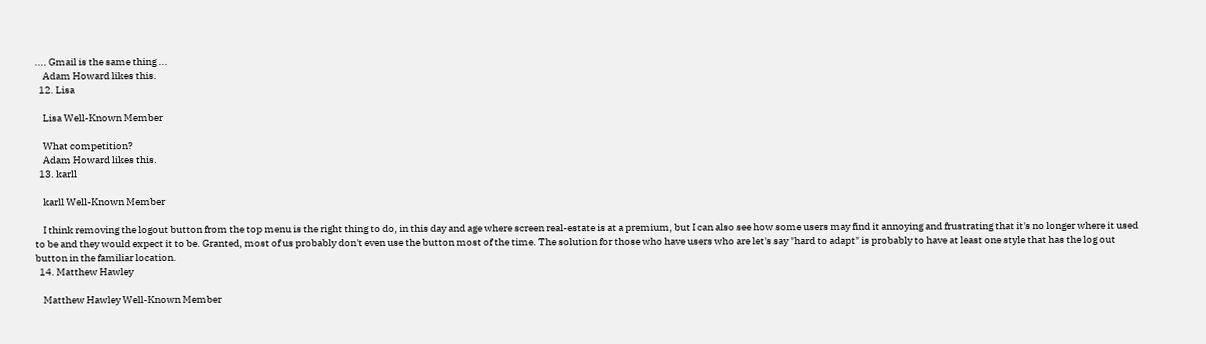.... Gmail is the same thing ...
    Adam Howard likes this.
  12. Lisa

    Lisa Well-Known Member

    What competition?
    Adam Howard likes this.
  13. karll

    karll Well-Known Member

    I think removing the logout button from the top menu is the right thing to do, in this day and age where screen real-estate is at a premium, but I can also see how some users may find it annoying and frustrating that it's no longer where it used to be and they would expect it to be. Granted, most of us probably don't even use the button most of the time. The solution for those who have users who are let's say "hard to adapt" is probably to have at least one style that has the log out button in the familiar location.
  14. Matthew Hawley

    Matthew Hawley Well-Known Member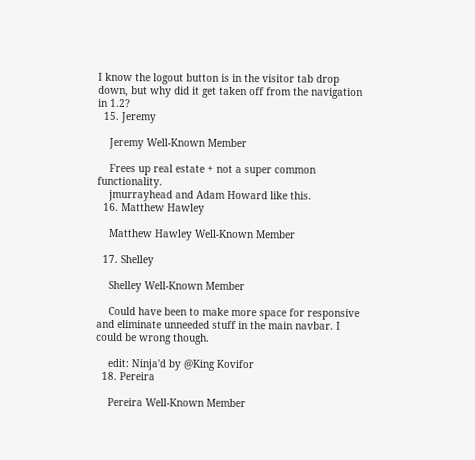I know the logout button is in the visitor tab drop down, but why did it get taken off from the navigation in 1.2?
  15. Jeremy

    Jeremy Well-Known Member

    Frees up real estate + not a super common functionality.
    jmurrayhead and Adam Howard like this.
  16. Matthew Hawley

    Matthew Hawley Well-Known Member

  17. Shelley

    Shelley Well-Known Member

    Could have been to make more space for responsive and eliminate unneeded stuff in the main navbar. I could be wrong though.

    edit: Ninja'd by @King Kovifor
  18. Pereira

    Pereira Well-Known Member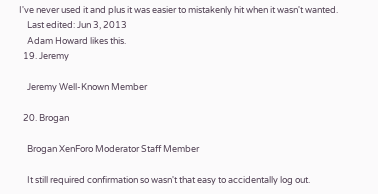I've never used it and plus it was easier to mistakenly hit when it wasn't wanted.
    Last edited: Jun 3, 2013
    Adam Howard likes this.
  19. Jeremy

    Jeremy Well-Known Member

  20. Brogan

    Brogan XenForo Moderator Staff Member

    It still required confirmation so wasn't that easy to accidentally log out.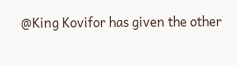@King Kovifor has given the other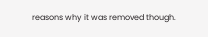reasons why it was removed though.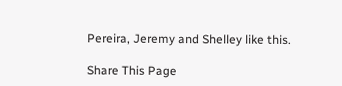Pereira, Jeremy and Shelley like this.

Share This Page